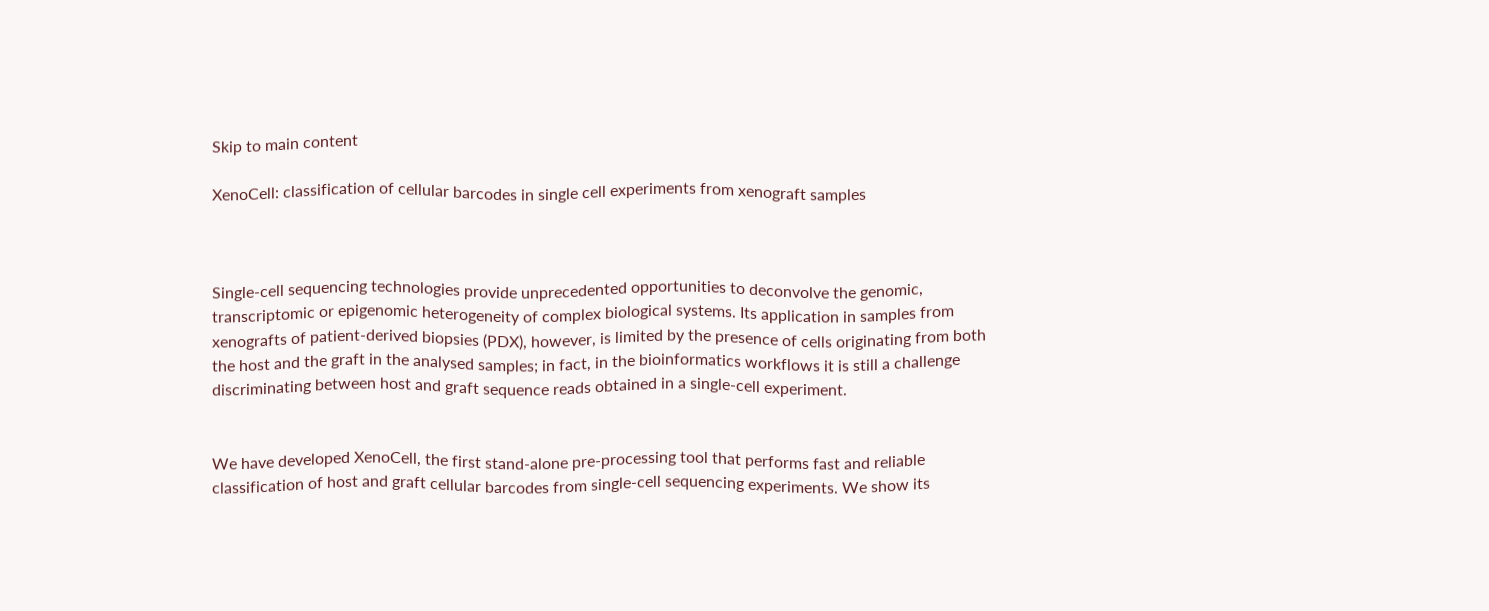Skip to main content

XenoCell: classification of cellular barcodes in single cell experiments from xenograft samples



Single-cell sequencing technologies provide unprecedented opportunities to deconvolve the genomic, transcriptomic or epigenomic heterogeneity of complex biological systems. Its application in samples from xenografts of patient-derived biopsies (PDX), however, is limited by the presence of cells originating from both the host and the graft in the analysed samples; in fact, in the bioinformatics workflows it is still a challenge discriminating between host and graft sequence reads obtained in a single-cell experiment.


We have developed XenoCell, the first stand-alone pre-processing tool that performs fast and reliable classification of host and graft cellular barcodes from single-cell sequencing experiments. We show its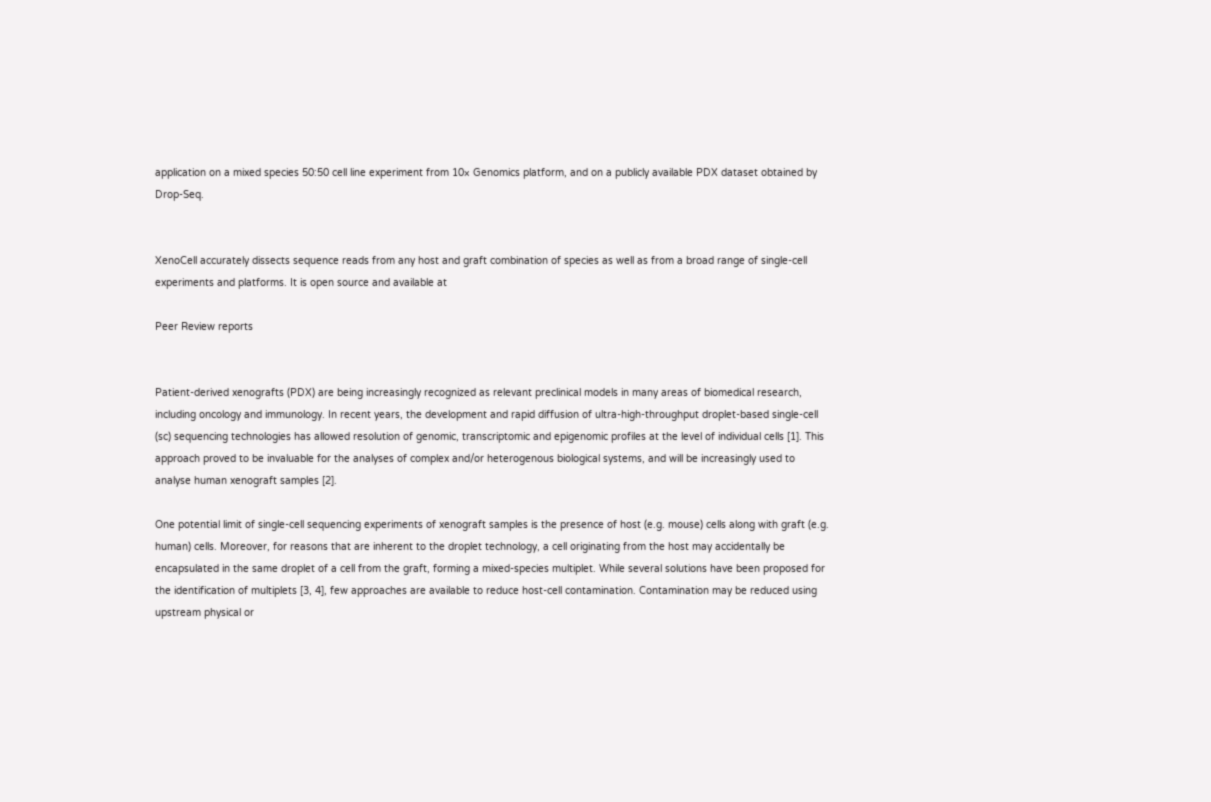application on a mixed species 50:50 cell line experiment from 10× Genomics platform, and on a publicly available PDX dataset obtained by Drop-Seq.


XenoCell accurately dissects sequence reads from any host and graft combination of species as well as from a broad range of single-cell experiments and platforms. It is open source and available at

Peer Review reports


Patient-derived xenografts (PDX) are being increasingly recognized as relevant preclinical models in many areas of biomedical research, including oncology and immunology. In recent years, the development and rapid diffusion of ultra-high-throughput droplet-based single-cell (sc) sequencing technologies has allowed resolution of genomic, transcriptomic and epigenomic profiles at the level of individual cells [1]. This approach proved to be invaluable for the analyses of complex and/or heterogenous biological systems, and will be increasingly used to analyse human xenograft samples [2].

One potential limit of single-cell sequencing experiments of xenograft samples is the presence of host (e.g. mouse) cells along with graft (e.g. human) cells. Moreover, for reasons that are inherent to the droplet technology, a cell originating from the host may accidentally be encapsulated in the same droplet of a cell from the graft, forming a mixed-species multiplet. While several solutions have been proposed for the identification of multiplets [3, 4], few approaches are available to reduce host-cell contamination. Contamination may be reduced using upstream physical or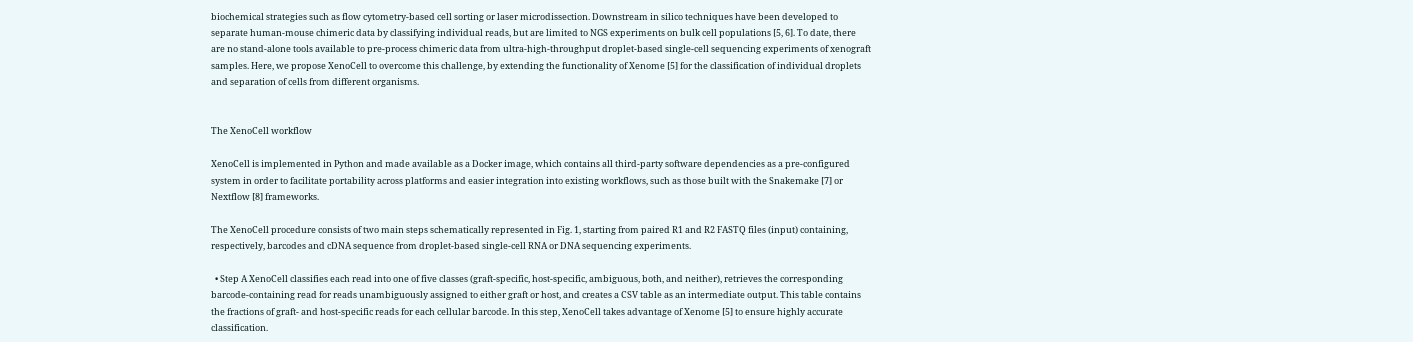biochemical strategies such as flow cytometry-based cell sorting or laser microdissection. Downstream in silico techniques have been developed to separate human-mouse chimeric data by classifying individual reads, but are limited to NGS experiments on bulk cell populations [5, 6]. To date, there are no stand-alone tools available to pre-process chimeric data from ultra-high-throughput droplet-based single-cell sequencing experiments of xenograft samples. Here, we propose XenoCell to overcome this challenge, by extending the functionality of Xenome [5] for the classification of individual droplets and separation of cells from different organisms.


The XenoCell workflow

XenoCell is implemented in Python and made available as a Docker image, which contains all third-party software dependencies as a pre-configured system in order to facilitate portability across platforms and easier integration into existing workflows, such as those built with the Snakemake [7] or Nextflow [8] frameworks.

The XenoCell procedure consists of two main steps schematically represented in Fig. 1, starting from paired R1 and R2 FASTQ files (input) containing, respectively, barcodes and cDNA sequence from droplet-based single-cell RNA or DNA sequencing experiments.

  • Step A XenoCell classifies each read into one of five classes (graft-specific, host-specific, ambiguous, both, and neither), retrieves the corresponding barcode-containing read for reads unambiguously assigned to either graft or host, and creates a CSV table as an intermediate output. This table contains the fractions of graft- and host-specific reads for each cellular barcode. In this step, XenoCell takes advantage of Xenome [5] to ensure highly accurate classification.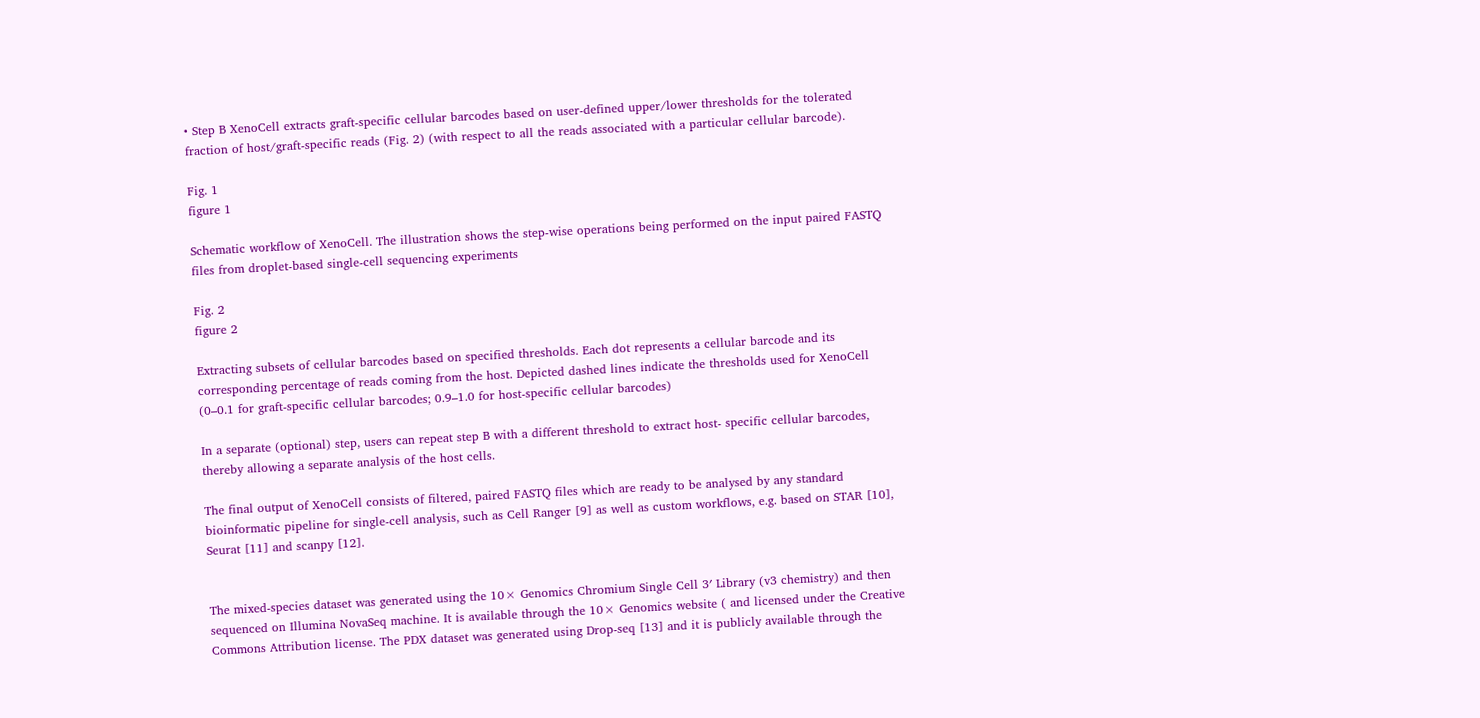• Step B XenoCell extracts graft-specific cellular barcodes based on user-defined upper/lower thresholds for the tolerated fraction of host/graft-specific reads (Fig. 2) (with respect to all the reads associated with a particular cellular barcode).

Fig. 1
figure 1

Schematic workflow of XenoCell. The illustration shows the step-wise operations being performed on the input paired FASTQ files from droplet-based single-cell sequencing experiments

Fig. 2
figure 2

Extracting subsets of cellular barcodes based on specified thresholds. Each dot represents a cellular barcode and its corresponding percentage of reads coming from the host. Depicted dashed lines indicate the thresholds used for XenoCell (0–0.1 for graft-specific cellular barcodes; 0.9–1.0 for host-specific cellular barcodes)

In a separate (optional) step, users can repeat step B with a different threshold to extract host- specific cellular barcodes, thereby allowing a separate analysis of the host cells.

The final output of XenoCell consists of filtered, paired FASTQ files which are ready to be analysed by any standard bioinformatic pipeline for single-cell analysis, such as Cell Ranger [9] as well as custom workflows, e.g. based on STAR [10], Seurat [11] and scanpy [12].


The mixed-species dataset was generated using the 10× Genomics Chromium Single Cell 3′ Library (v3 chemistry) and then sequenced on Illumina NovaSeq machine. It is available through the 10× Genomics website ( and licensed under the Creative Commons Attribution license. The PDX dataset was generated using Drop-seq [13] and it is publicly available through the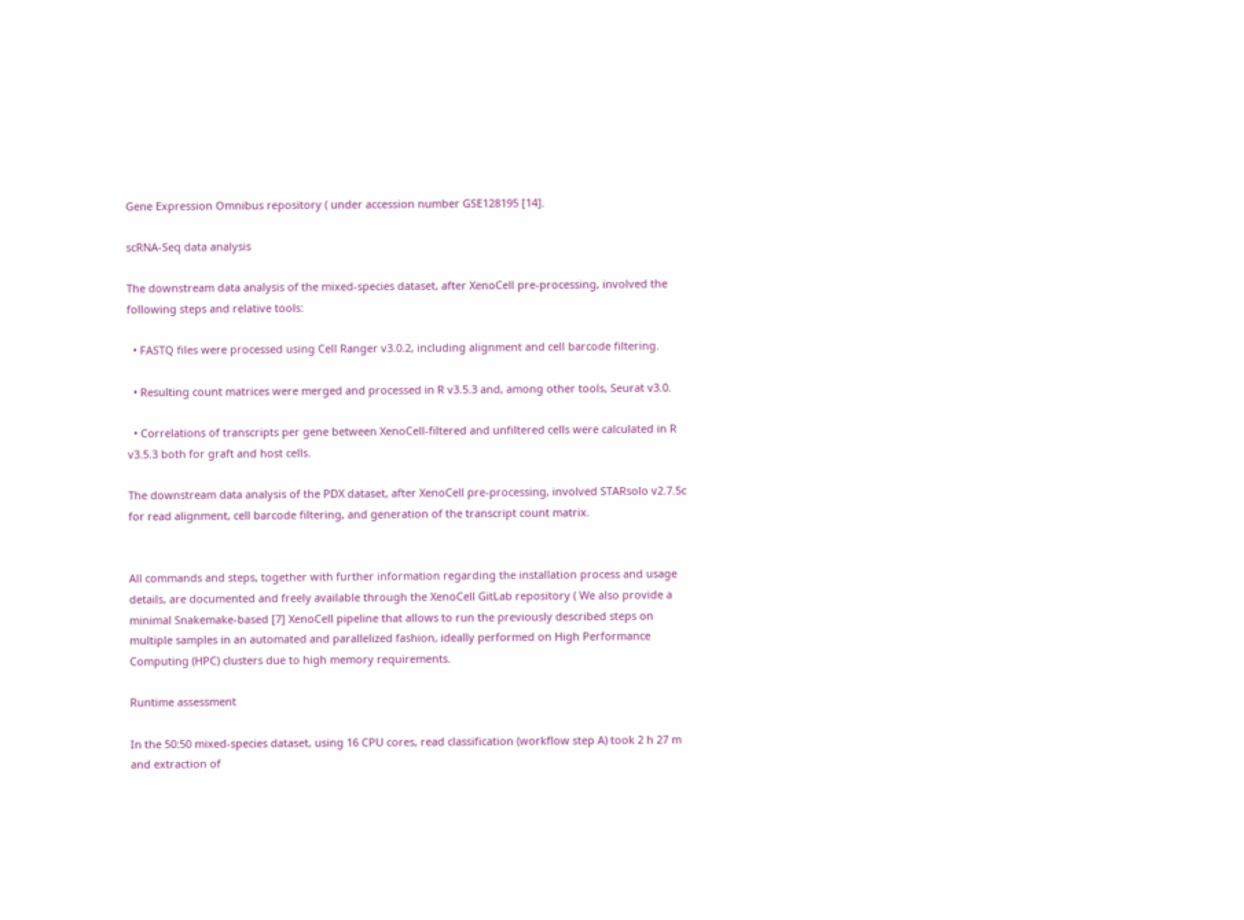Gene Expression Omnibus repository ( under accession number GSE128195 [14].

scRNA-Seq data analysis

The downstream data analysis of the mixed-species dataset, after XenoCell pre-processing, involved the following steps and relative tools:

  • FASTQ files were processed using Cell Ranger v3.0.2, including alignment and cell barcode filtering.

  • Resulting count matrices were merged and processed in R v3.5.3 and, among other tools, Seurat v3.0.

  • Correlations of transcripts per gene between XenoCell-filtered and unfiltered cells were calculated in R v3.5.3 both for graft and host cells.

The downstream data analysis of the PDX dataset, after XenoCell pre-processing, involved STARsolo v2.7.5c for read alignment, cell barcode filtering, and generation of the transcript count matrix.


All commands and steps, together with further information regarding the installation process and usage details, are documented and freely available through the XenoCell GitLab repository ( We also provide a minimal Snakemake-based [7] XenoCell pipeline that allows to run the previously described steps on multiple samples in an automated and parallelized fashion, ideally performed on High Performance Computing (HPC) clusters due to high memory requirements.

Runtime assessment

In the 50:50 mixed-species dataset, using 16 CPU cores, read classification (workflow step A) took 2 h 27 m and extraction of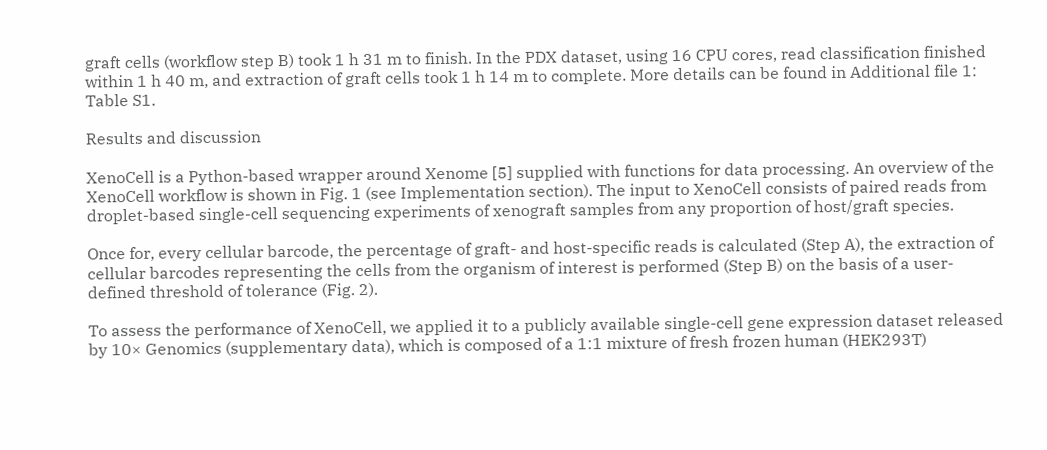graft cells (workflow step B) took 1 h 31 m to finish. In the PDX dataset, using 16 CPU cores, read classification finished within 1 h 40 m, and extraction of graft cells took 1 h 14 m to complete. More details can be found in Additional file 1: Table S1.

Results and discussion

XenoCell is a Python-based wrapper around Xenome [5] supplied with functions for data processing. An overview of the XenoCell workflow is shown in Fig. 1 (see Implementation section). The input to XenoCell consists of paired reads from droplet-based single-cell sequencing experiments of xenograft samples from any proportion of host/graft species.

Once for, every cellular barcode, the percentage of graft- and host-specific reads is calculated (Step A), the extraction of cellular barcodes representing the cells from the organism of interest is performed (Step B) on the basis of a user-defined threshold of tolerance (Fig. 2).

To assess the performance of XenoCell, we applied it to a publicly available single-cell gene expression dataset released by 10× Genomics (supplementary data), which is composed of a 1:1 mixture of fresh frozen human (HEK293T)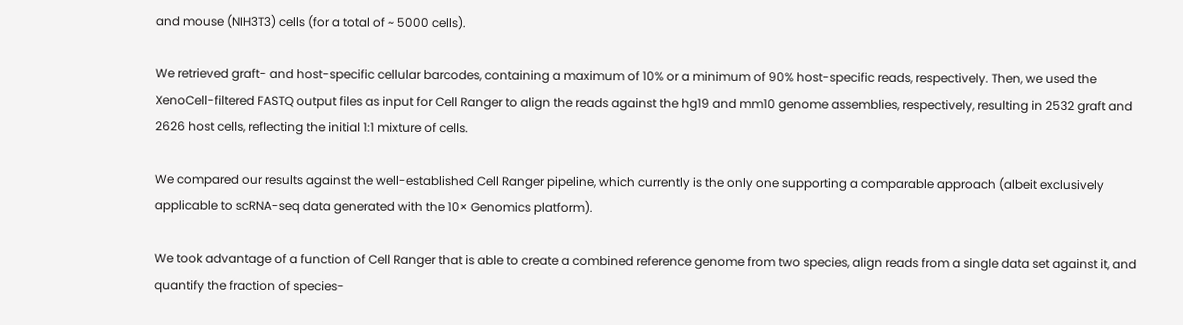and mouse (NIH3T3) cells (for a total of ~ 5000 cells).

We retrieved graft- and host-specific cellular barcodes, containing a maximum of 10% or a minimum of 90% host-specific reads, respectively. Then, we used the XenoCell-filtered FASTQ output files as input for Cell Ranger to align the reads against the hg19 and mm10 genome assemblies, respectively, resulting in 2532 graft and 2626 host cells, reflecting the initial 1:1 mixture of cells.

We compared our results against the well-established Cell Ranger pipeline, which currently is the only one supporting a comparable approach (albeit exclusively applicable to scRNA-seq data generated with the 10× Genomics platform).

We took advantage of a function of Cell Ranger that is able to create a combined reference genome from two species, align reads from a single data set against it, and quantify the fraction of species-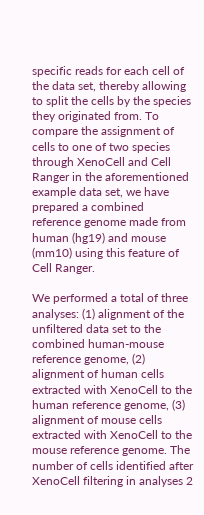specific reads for each cell of the data set, thereby allowing to split the cells by the species they originated from. To compare the assignment of cells to one of two species through XenoCell and Cell Ranger in the aforementioned example data set, we have prepared a combined reference genome made from human (hg19) and mouse (mm10) using this feature of Cell Ranger.

We performed a total of three analyses: (1) alignment of the unfiltered data set to the combined human-mouse reference genome, (2) alignment of human cells extracted with XenoCell to the human reference genome, (3) alignment of mouse cells extracted with XenoCell to the mouse reference genome. The number of cells identified after XenoCell filtering in analyses 2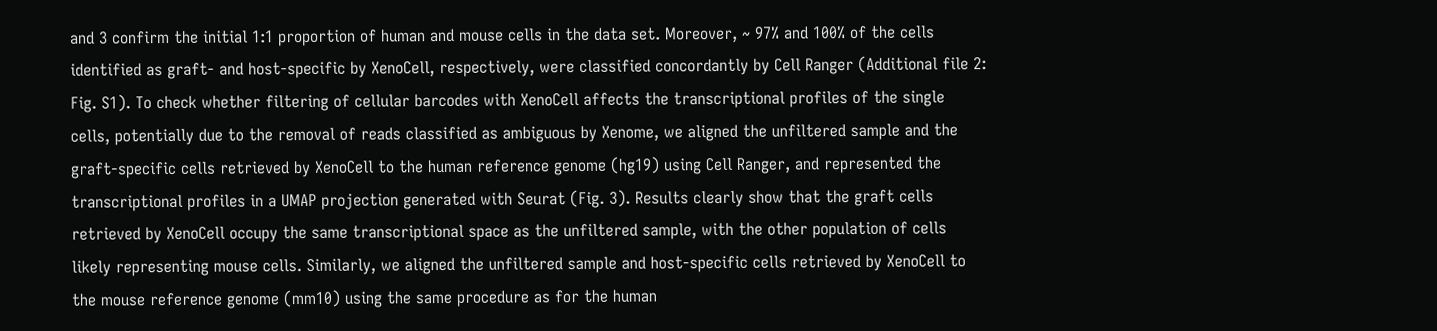and 3 confirm the initial 1:1 proportion of human and mouse cells in the data set. Moreover, ~ 97% and 100% of the cells identified as graft- and host-specific by XenoCell, respectively, were classified concordantly by Cell Ranger (Additional file 2: Fig. S1). To check whether filtering of cellular barcodes with XenoCell affects the transcriptional profiles of the single cells, potentially due to the removal of reads classified as ambiguous by Xenome, we aligned the unfiltered sample and the graft-specific cells retrieved by XenoCell to the human reference genome (hg19) using Cell Ranger, and represented the transcriptional profiles in a UMAP projection generated with Seurat (Fig. 3). Results clearly show that the graft cells retrieved by XenoCell occupy the same transcriptional space as the unfiltered sample, with the other population of cells likely representing mouse cells. Similarly, we aligned the unfiltered sample and host-specific cells retrieved by XenoCell to the mouse reference genome (mm10) using the same procedure as for the human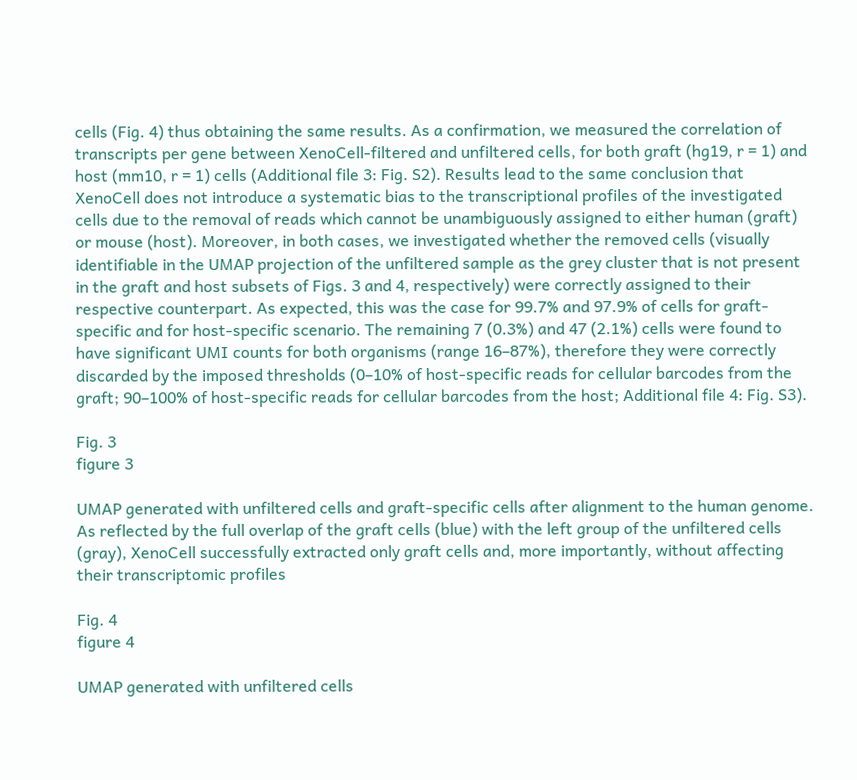cells (Fig. 4) thus obtaining the same results. As a confirmation, we measured the correlation of transcripts per gene between XenoCell-filtered and unfiltered cells, for both graft (hg19, r = 1) and host (mm10, r = 1) cells (Additional file 3: Fig. S2). Results lead to the same conclusion that XenoCell does not introduce a systematic bias to the transcriptional profiles of the investigated cells due to the removal of reads which cannot be unambiguously assigned to either human (graft) or mouse (host). Moreover, in both cases, we investigated whether the removed cells (visually identifiable in the UMAP projection of the unfiltered sample as the grey cluster that is not present in the graft and host subsets of Figs. 3 and 4, respectively) were correctly assigned to their respective counterpart. As expected, this was the case for 99.7% and 97.9% of cells for graft-specific and for host-specific scenario. The remaining 7 (0.3%) and 47 (2.1%) cells were found to have significant UMI counts for both organisms (range 16–87%), therefore they were correctly discarded by the imposed thresholds (0–10% of host-specific reads for cellular barcodes from the graft; 90–100% of host-specific reads for cellular barcodes from the host; Additional file 4: Fig. S3).

Fig. 3
figure 3

UMAP generated with unfiltered cells and graft-specific cells after alignment to the human genome. As reflected by the full overlap of the graft cells (blue) with the left group of the unfiltered cells (gray), XenoCell successfully extracted only graft cells and, more importantly, without affecting their transcriptomic profiles

Fig. 4
figure 4

UMAP generated with unfiltered cells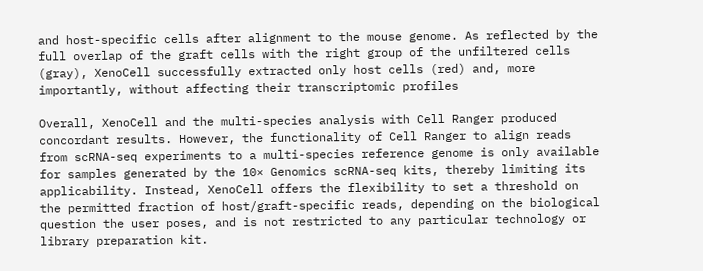and host-specific cells after alignment to the mouse genome. As reflected by the full overlap of the graft cells with the right group of the unfiltered cells (gray), XenoCell successfully extracted only host cells (red) and, more importantly, without affecting their transcriptomic profiles

Overall, XenoCell and the multi-species analysis with Cell Ranger produced concordant results. However, the functionality of Cell Ranger to align reads from scRNA-seq experiments to a multi-species reference genome is only available for samples generated by the 10× Genomics scRNA-seq kits, thereby limiting its applicability. Instead, XenoCell offers the flexibility to set a threshold on the permitted fraction of host/graft-specific reads, depending on the biological question the user poses, and is not restricted to any particular technology or library preparation kit.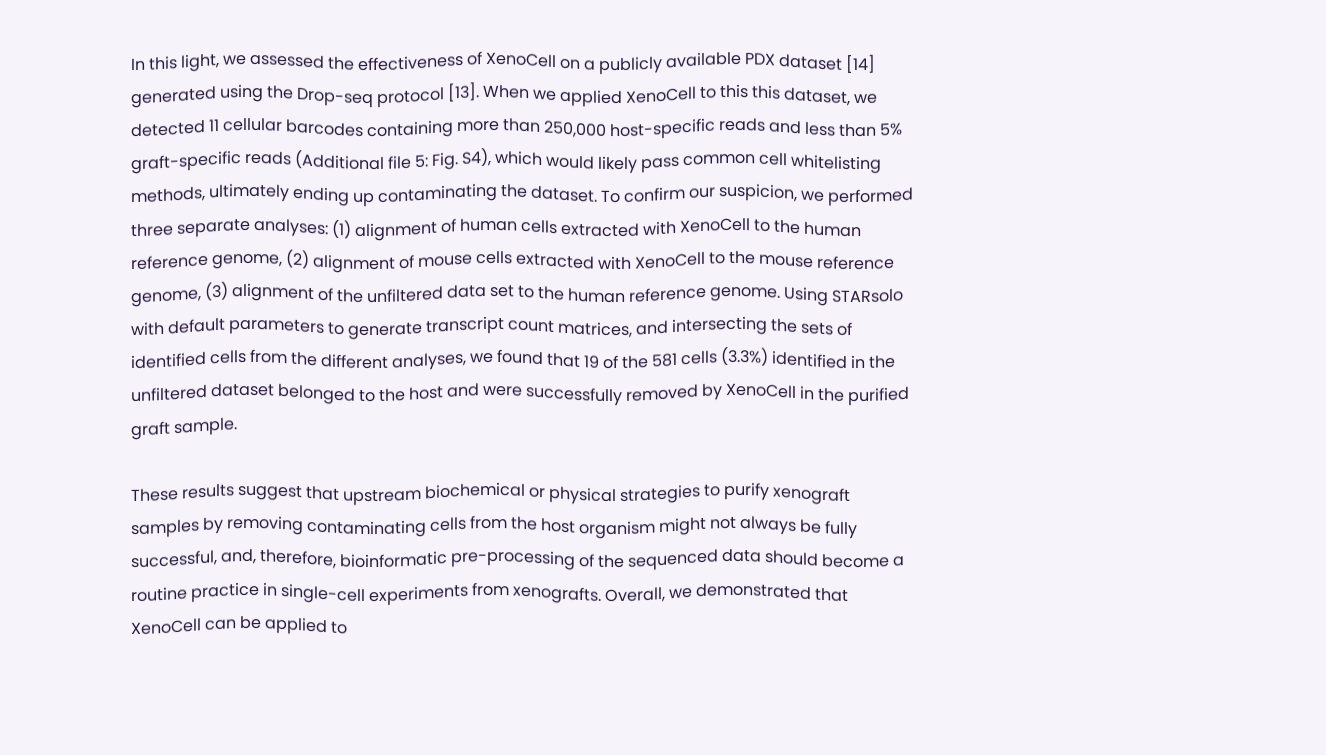In this light, we assessed the effectiveness of XenoCell on a publicly available PDX dataset [14] generated using the Drop-seq protocol [13]. When we applied XenoCell to this this dataset, we detected 11 cellular barcodes containing more than 250,000 host-specific reads and less than 5% graft-specific reads (Additional file 5: Fig. S4), which would likely pass common cell whitelisting methods, ultimately ending up contaminating the dataset. To confirm our suspicion, we performed three separate analyses: (1) alignment of human cells extracted with XenoCell to the human reference genome, (2) alignment of mouse cells extracted with XenoCell to the mouse reference genome, (3) alignment of the unfiltered data set to the human reference genome. Using STARsolo with default parameters to generate transcript count matrices, and intersecting the sets of identified cells from the different analyses, we found that 19 of the 581 cells (3.3%) identified in the unfiltered dataset belonged to the host and were successfully removed by XenoCell in the purified graft sample.

These results suggest that upstream biochemical or physical strategies to purify xenograft samples by removing contaminating cells from the host organism might not always be fully successful, and, therefore, bioinformatic pre-processing of the sequenced data should become a routine practice in single-cell experiments from xenografts. Overall, we demonstrated that XenoCell can be applied to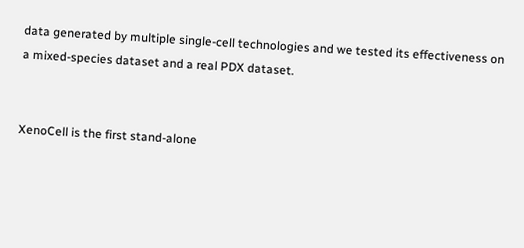data generated by multiple single-cell technologies and we tested its effectiveness on a mixed-species dataset and a real PDX dataset.


XenoCell is the first stand-alone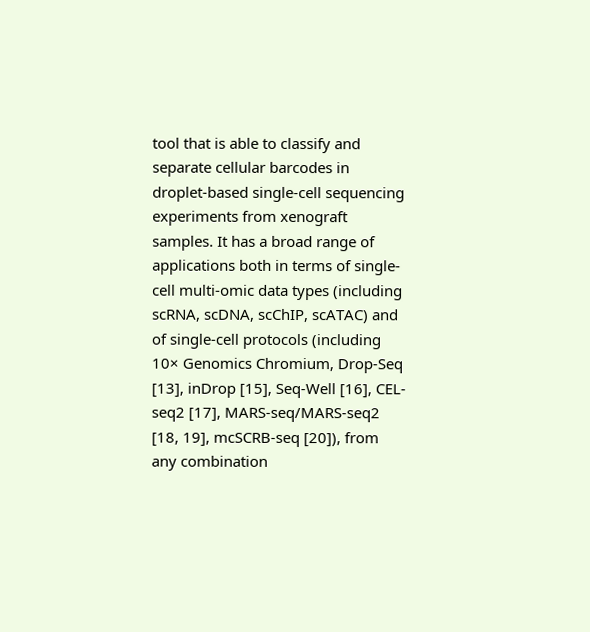tool that is able to classify and separate cellular barcodes in droplet-based single-cell sequencing experiments from xenograft samples. It has a broad range of applications both in terms of single-cell multi-omic data types (including scRNA, scDNA, scChIP, scATAC) and of single-cell protocols (including 10× Genomics Chromium, Drop-Seq [13], inDrop [15], Seq-Well [16], CEL-seq2 [17], MARS-seq/MARS-seq2 [18, 19], mcSCRB-seq [20]), from any combination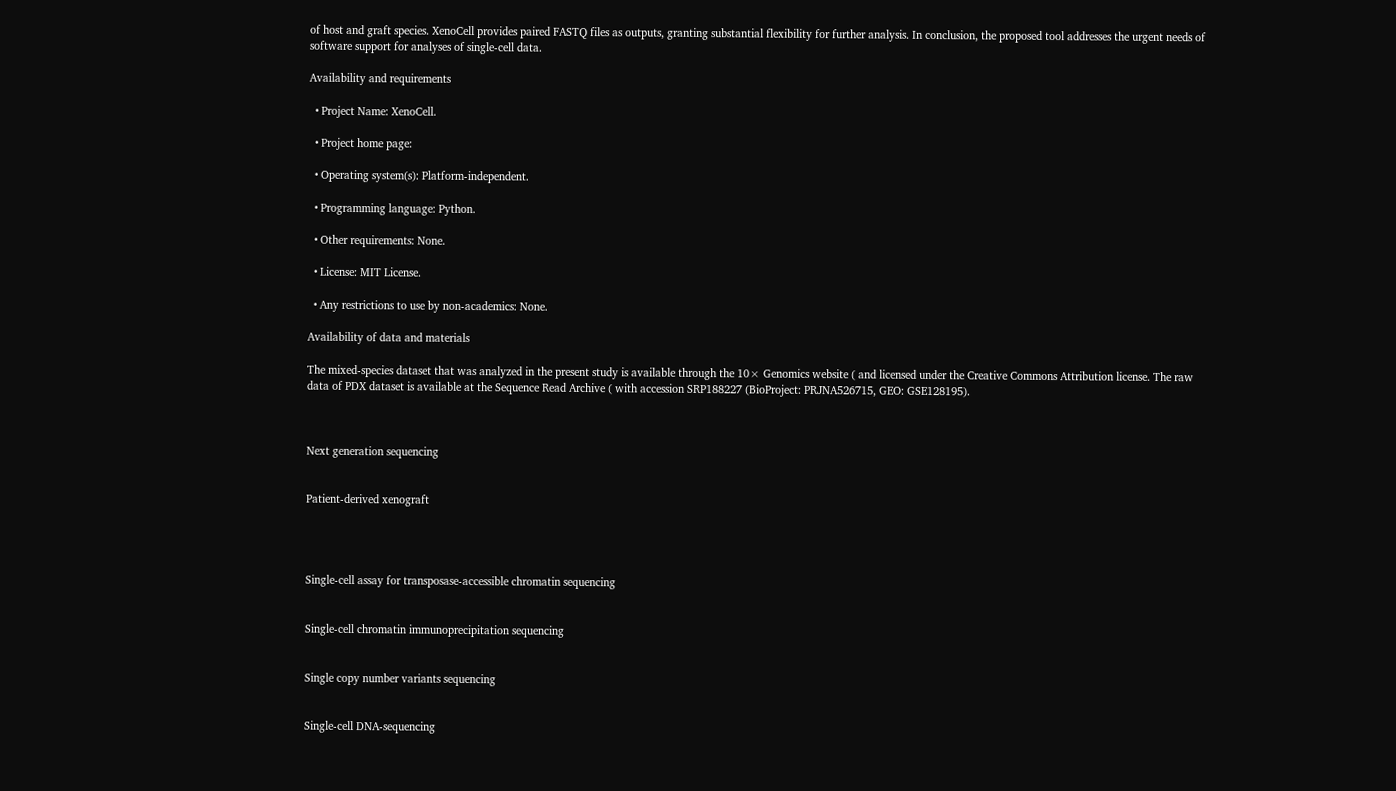of host and graft species. XenoCell provides paired FASTQ files as outputs, granting substantial flexibility for further analysis. In conclusion, the proposed tool addresses the urgent needs of software support for analyses of single-cell data.

Availability and requirements

  • Project Name: XenoCell.

  • Project home page:

  • Operating system(s): Platform-independent.

  • Programming language: Python.

  • Other requirements: None.

  • License: MIT License.

  • Any restrictions to use by non-academics: None.

Availability of data and materials

The mixed-species dataset that was analyzed in the present study is available through the 10× Genomics website ( and licensed under the Creative Commons Attribution license. The raw data of PDX dataset is available at the Sequence Read Archive ( with accession SRP188227 (BioProject: PRJNA526715, GEO: GSE128195).



Next generation sequencing


Patient-derived xenograft




Single-cell assay for transposase-accessible chromatin sequencing


Single-cell chromatin immunoprecipitation sequencing


Single copy number variants sequencing


Single-cell DNA-sequencing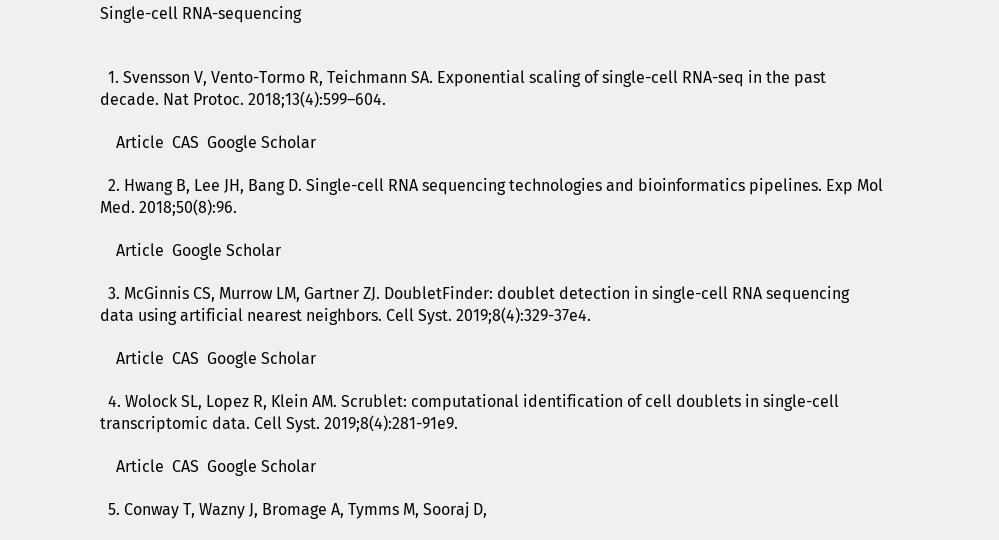Single-cell RNA-sequencing


  1. Svensson V, Vento-Tormo R, Teichmann SA. Exponential scaling of single-cell RNA-seq in the past decade. Nat Protoc. 2018;13(4):599–604.

    Article  CAS  Google Scholar

  2. Hwang B, Lee JH, Bang D. Single-cell RNA sequencing technologies and bioinformatics pipelines. Exp Mol Med. 2018;50(8):96.

    Article  Google Scholar

  3. McGinnis CS, Murrow LM, Gartner ZJ. DoubletFinder: doublet detection in single-cell RNA sequencing data using artificial nearest neighbors. Cell Syst. 2019;8(4):329-37e4.

    Article  CAS  Google Scholar

  4. Wolock SL, Lopez R, Klein AM. Scrublet: computational identification of cell doublets in single-cell transcriptomic data. Cell Syst. 2019;8(4):281-91e9.

    Article  CAS  Google Scholar

  5. Conway T, Wazny J, Bromage A, Tymms M, Sooraj D,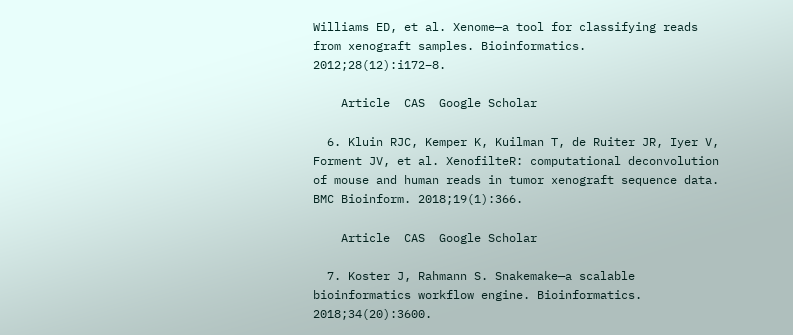Williams ED, et al. Xenome—a tool for classifying reads from xenograft samples. Bioinformatics. 2012;28(12):i172–8.

    Article  CAS  Google Scholar

  6. Kluin RJC, Kemper K, Kuilman T, de Ruiter JR, Iyer V, Forment JV, et al. XenofilteR: computational deconvolution of mouse and human reads in tumor xenograft sequence data. BMC Bioinform. 2018;19(1):366.

    Article  CAS  Google Scholar

  7. Koster J, Rahmann S. Snakemake—a scalable bioinformatics workflow engine. Bioinformatics. 2018;34(20):3600.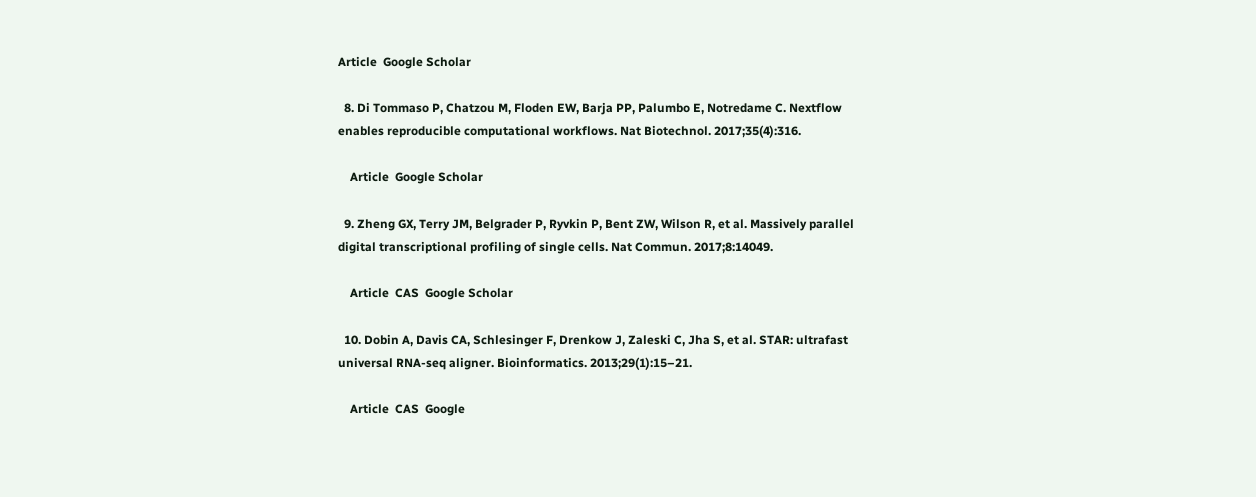Article  Google Scholar

  8. Di Tommaso P, Chatzou M, Floden EW, Barja PP, Palumbo E, Notredame C. Nextflow enables reproducible computational workflows. Nat Biotechnol. 2017;35(4):316.

    Article  Google Scholar

  9. Zheng GX, Terry JM, Belgrader P, Ryvkin P, Bent ZW, Wilson R, et al. Massively parallel digital transcriptional profiling of single cells. Nat Commun. 2017;8:14049.

    Article  CAS  Google Scholar

  10. Dobin A, Davis CA, Schlesinger F, Drenkow J, Zaleski C, Jha S, et al. STAR: ultrafast universal RNA-seq aligner. Bioinformatics. 2013;29(1):15–21.

    Article  CAS  Google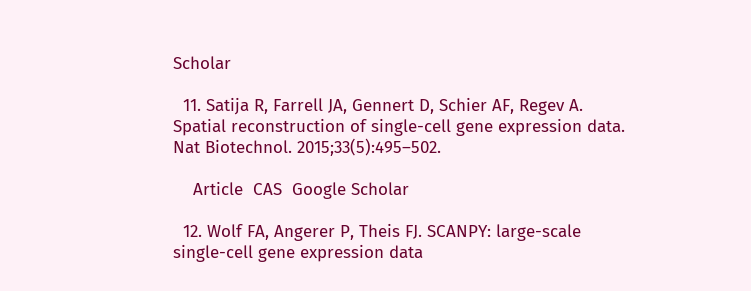Scholar

  11. Satija R, Farrell JA, Gennert D, Schier AF, Regev A. Spatial reconstruction of single-cell gene expression data. Nat Biotechnol. 2015;33(5):495–502.

    Article  CAS  Google Scholar

  12. Wolf FA, Angerer P, Theis FJ. SCANPY: large-scale single-cell gene expression data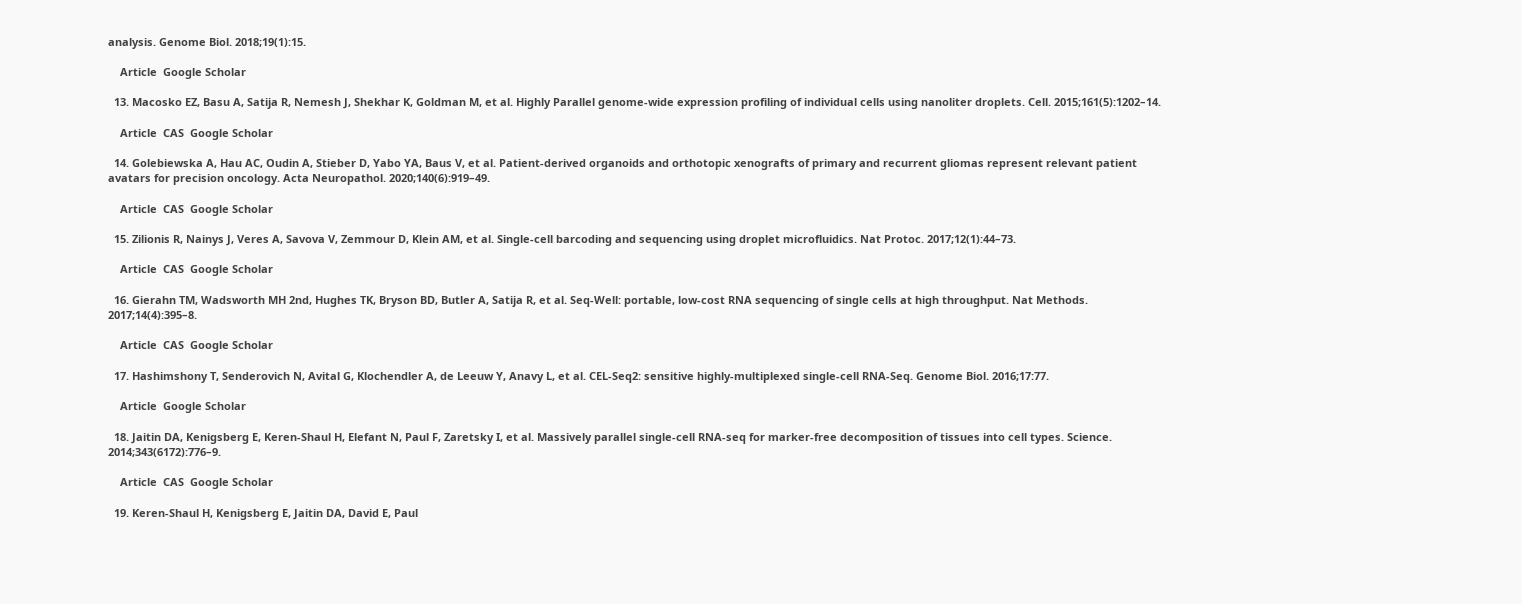analysis. Genome Biol. 2018;19(1):15.

    Article  Google Scholar

  13. Macosko EZ, Basu A, Satija R, Nemesh J, Shekhar K, Goldman M, et al. Highly Parallel genome-wide expression profiling of individual cells using nanoliter droplets. Cell. 2015;161(5):1202–14.

    Article  CAS  Google Scholar

  14. Golebiewska A, Hau AC, Oudin A, Stieber D, Yabo YA, Baus V, et al. Patient-derived organoids and orthotopic xenografts of primary and recurrent gliomas represent relevant patient avatars for precision oncology. Acta Neuropathol. 2020;140(6):919–49.

    Article  CAS  Google Scholar

  15. Zilionis R, Nainys J, Veres A, Savova V, Zemmour D, Klein AM, et al. Single-cell barcoding and sequencing using droplet microfluidics. Nat Protoc. 2017;12(1):44–73.

    Article  CAS  Google Scholar

  16. Gierahn TM, Wadsworth MH 2nd, Hughes TK, Bryson BD, Butler A, Satija R, et al. Seq-Well: portable, low-cost RNA sequencing of single cells at high throughput. Nat Methods. 2017;14(4):395–8.

    Article  CAS  Google Scholar

  17. Hashimshony T, Senderovich N, Avital G, Klochendler A, de Leeuw Y, Anavy L, et al. CEL-Seq2: sensitive highly-multiplexed single-cell RNA-Seq. Genome Biol. 2016;17:77.

    Article  Google Scholar

  18. Jaitin DA, Kenigsberg E, Keren-Shaul H, Elefant N, Paul F, Zaretsky I, et al. Massively parallel single-cell RNA-seq for marker-free decomposition of tissues into cell types. Science. 2014;343(6172):776–9.

    Article  CAS  Google Scholar

  19. Keren-Shaul H, Kenigsberg E, Jaitin DA, David E, Paul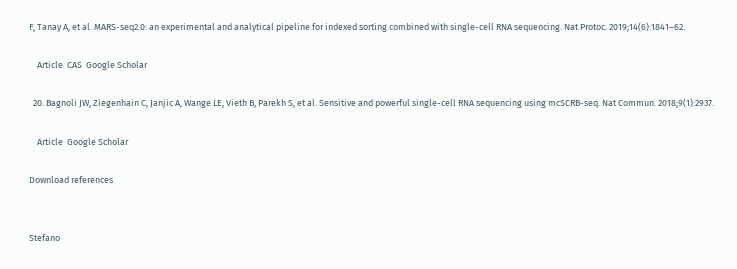F, Tanay A, et al. MARS-seq2.0: an experimental and analytical pipeline for indexed sorting combined with single-cell RNA sequencing. Nat Protoc. 2019;14(6):1841–62.

    Article  CAS  Google Scholar

  20. Bagnoli JW, Ziegenhain C, Janjic A, Wange LE, Vieth B, Parekh S, et al. Sensitive and powerful single-cell RNA sequencing using mcSCRB-seq. Nat Commun. 2018;9(1):2937.

    Article  Google Scholar

Download references


Stefano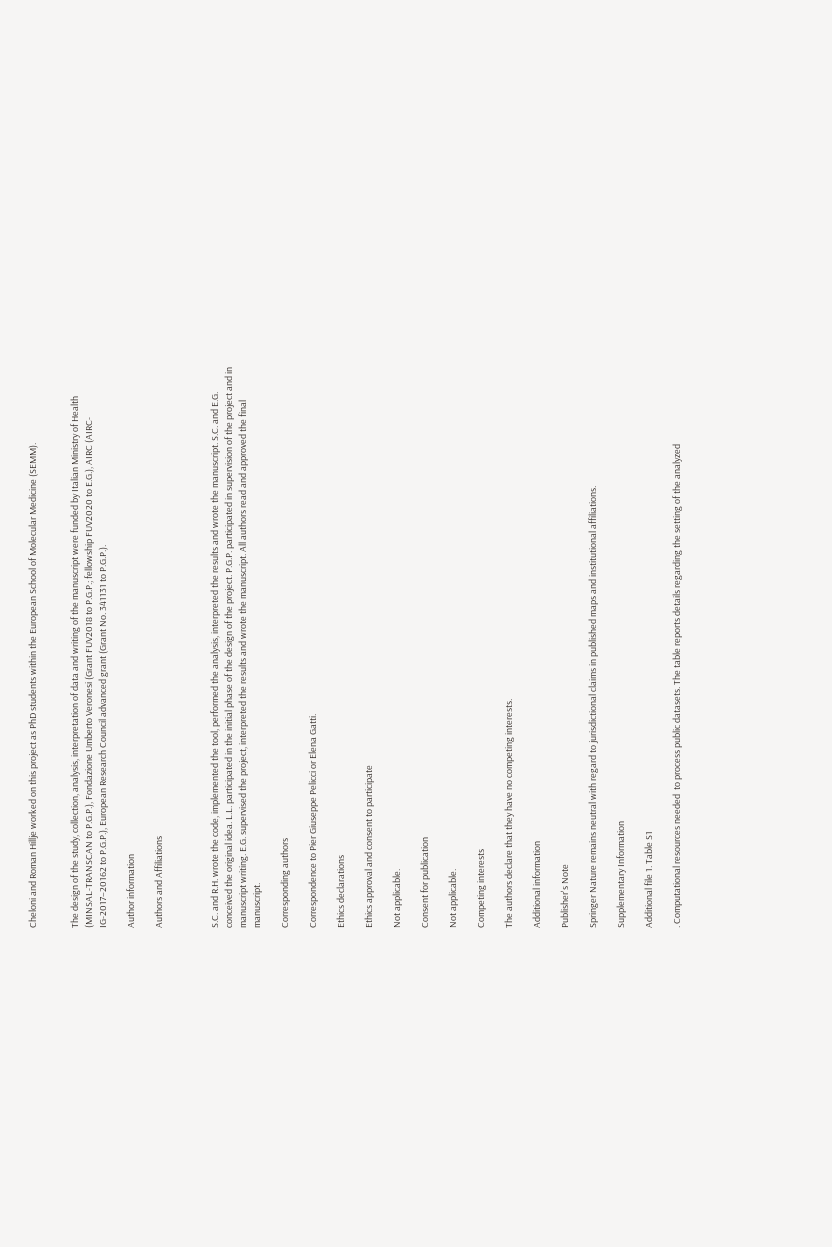Cheloni and Roman Hillje worked on this project as PhD students within the European School of Molecular Medicine (SEMM).


The design of the study, collection, analysis, interpretation of data and writing of the manuscript were funded by Italian Ministry of Health (MINSAL-TRANSCAN to P.G.P.), Fondazione Umberto Veronesi (Grant FUV2018 to P.G.P.; fellowship FUV2020 to E.G.), AIRC (AIRC-IG-2017–20162 to P.G.P.), European Research Council advanced grant (Grant No. 341131 to P.G.P.).

Author information

Authors and Affiliations



S.C. and R.H. wrote the code, implemented the tool, performed the analysis, interpreted the results and wrote the manuscript. S.C. and E.G. conceived the original idea. L.L. participated in the initial phase of the design of the project. P.G.P. participated in supervision of the project and in manuscript writing. E.G. supervised the project, interpreted the results and wrote the manuscript. All authors read and approved the final manuscript.

Corresponding authors

Correspondence to Pier Giuseppe Pelicci or Elena Gatti.

Ethics declarations

Ethics approval and consent to participate

Not applicable.

Consent for publication

Not applicable.

Competing interests

The authors declare that they have no competing interests.

Additional information

Publisher's Note

Springer Nature remains neutral with regard to jurisdictional claims in published maps and institutional affiliations.

Supplementary Information

Additional file 1. Table S1

. Computational resources needed  to process public datasets. The table reports details regarding the setting of the analyzed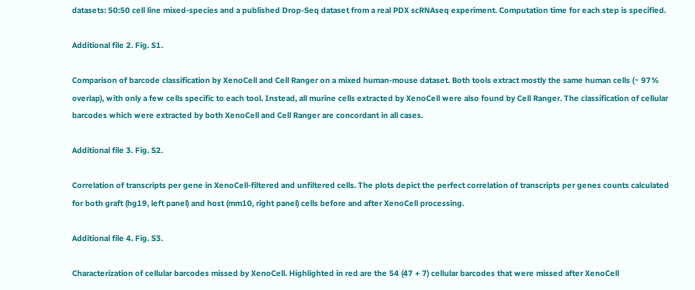datasets: 50:50 cell line mixed-species and a published Drop-Seq dataset from a real PDX scRNAseq experiment. Computation time for each step is specified.

Additional file 2. Fig. S1.

Comparison of barcode classification by XenoCell and Cell Ranger on a mixed human-mouse dataset. Both tools extract mostly the same human cells (~ 97% overlap), with only a few cells specific to each tool. Instead, all murine cells extracted by XenoCell were also found by Cell Ranger. The classification of cellular barcodes which were extracted by both XenoCell and Cell Ranger are concordant in all cases.

Additional file 3. Fig. S2.

Correlation of transcripts per gene in XenoCell-filtered and unfiltered cells. The plots depict the perfect correlation of transcripts per genes counts calculated for both graft (hg19, left panel) and host (mm10, right panel) cells before and after XenoCell processing.

Additional file 4. Fig. S3.

Characterization of cellular barcodes missed by XenoCell. Highlighted in red are the 54 (47 + 7) cellular barcodes that were missed after XenoCell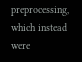preprocessing, which instead were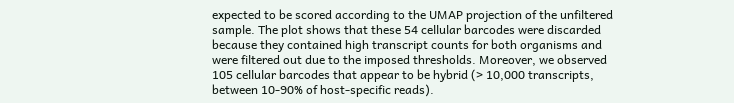expected to be scored according to the UMAP projection of the unfiltered sample. The plot shows that these 54 cellular barcodes were discarded because they contained high transcript counts for both organisms and were filtered out due to the imposed thresholds. Moreover, we observed 105 cellular barcodes that appear to be hybrid (> 10,000 transcripts, between 10-90% of host-specific reads).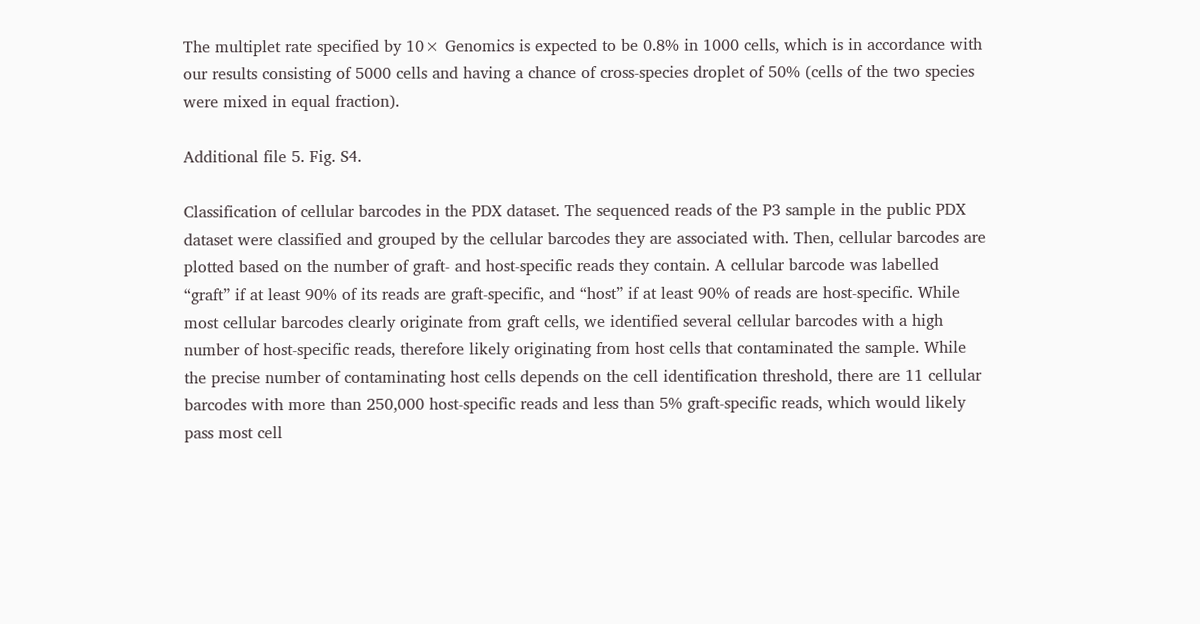The multiplet rate specified by 10× Genomics is expected to be 0.8% in 1000 cells, which is in accordance with our results consisting of 5000 cells and having a chance of cross-species droplet of 50% (cells of the two species were mixed in equal fraction).

Additional file 5. Fig. S4.

Classification of cellular barcodes in the PDX dataset. The sequenced reads of the P3 sample in the public PDX dataset were classified and grouped by the cellular barcodes they are associated with. Then, cellular barcodes are plotted based on the number of graft- and host-specific reads they contain. A cellular barcode was labelled “graft” if at least 90% of its reads are graft-specific, and “host” if at least 90% of reads are host-specific. While most cellular barcodes clearly originate from graft cells, we identified several cellular barcodes with a high number of host-specific reads, therefore likely originating from host cells that contaminated the sample. While the precise number of contaminating host cells depends on the cell identification threshold, there are 11 cellular barcodes with more than 250,000 host-specific reads and less than 5% graft-specific reads, which would likely pass most cell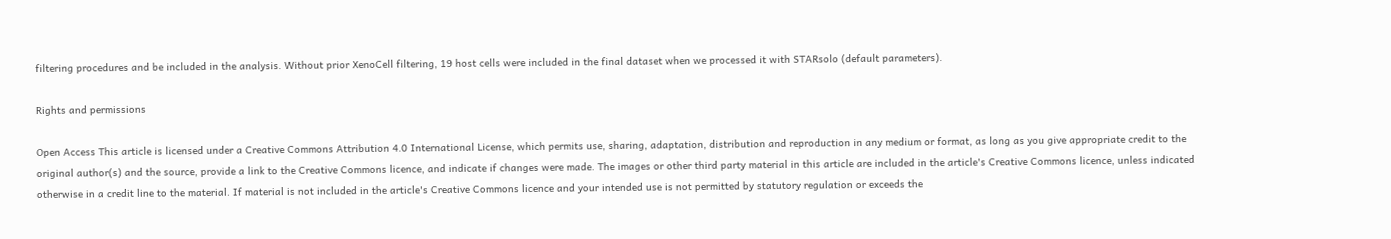filtering procedures and be included in the analysis. Without prior XenoCell filtering, 19 host cells were included in the final dataset when we processed it with STARsolo (default parameters).

Rights and permissions

Open Access This article is licensed under a Creative Commons Attribution 4.0 International License, which permits use, sharing, adaptation, distribution and reproduction in any medium or format, as long as you give appropriate credit to the original author(s) and the source, provide a link to the Creative Commons licence, and indicate if changes were made. The images or other third party material in this article are included in the article's Creative Commons licence, unless indicated otherwise in a credit line to the material. If material is not included in the article's Creative Commons licence and your intended use is not permitted by statutory regulation or exceeds the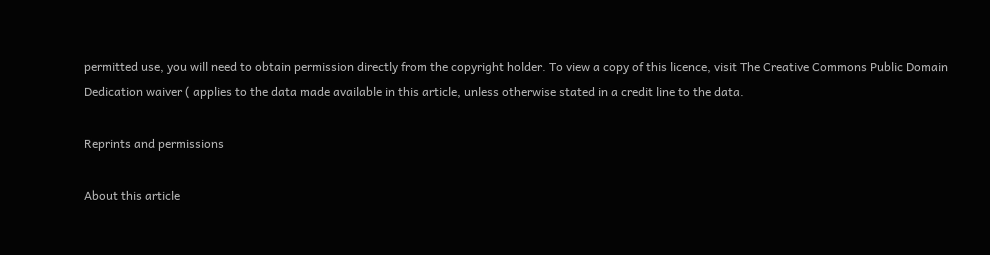permitted use, you will need to obtain permission directly from the copyright holder. To view a copy of this licence, visit The Creative Commons Public Domain Dedication waiver ( applies to the data made available in this article, unless otherwise stated in a credit line to the data.

Reprints and permissions

About this article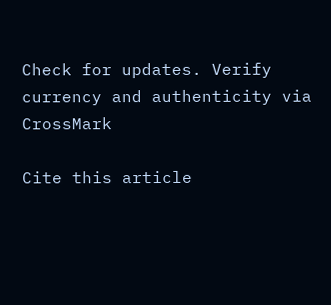Check for updates. Verify currency and authenticity via CrossMark

Cite this article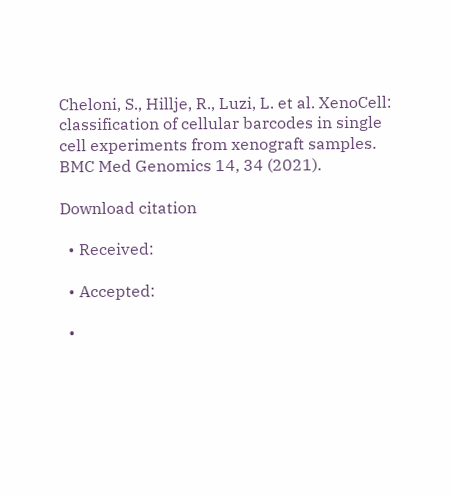Cheloni, S., Hillje, R., Luzi, L. et al. XenoCell: classification of cellular barcodes in single cell experiments from xenograft samples. BMC Med Genomics 14, 34 (2021).

Download citation

  • Received:

  • Accepted:

  •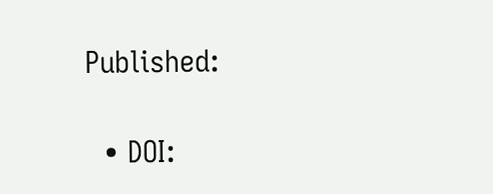Published:

  • DOI: